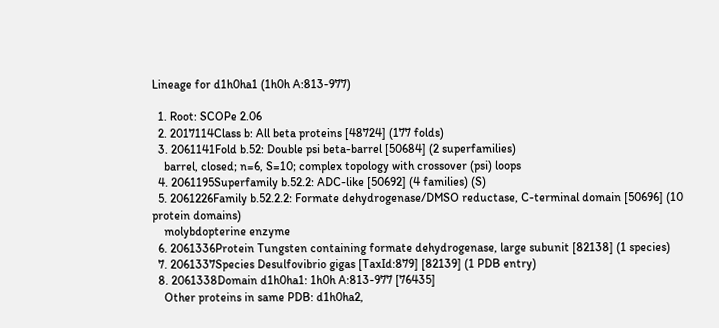Lineage for d1h0ha1 (1h0h A:813-977)

  1. Root: SCOPe 2.06
  2. 2017114Class b: All beta proteins [48724] (177 folds)
  3. 2061141Fold b.52: Double psi beta-barrel [50684] (2 superfamilies)
    barrel, closed; n=6, S=10; complex topology with crossover (psi) loops
  4. 2061195Superfamily b.52.2: ADC-like [50692] (4 families) (S)
  5. 2061226Family b.52.2.2: Formate dehydrogenase/DMSO reductase, C-terminal domain [50696] (10 protein domains)
    molybdopterine enzyme
  6. 2061336Protein Tungsten containing formate dehydrogenase, large subunit [82138] (1 species)
  7. 2061337Species Desulfovibrio gigas [TaxId:879] [82139] (1 PDB entry)
  8. 2061338Domain d1h0ha1: 1h0h A:813-977 [76435]
    Other proteins in same PDB: d1h0ha2,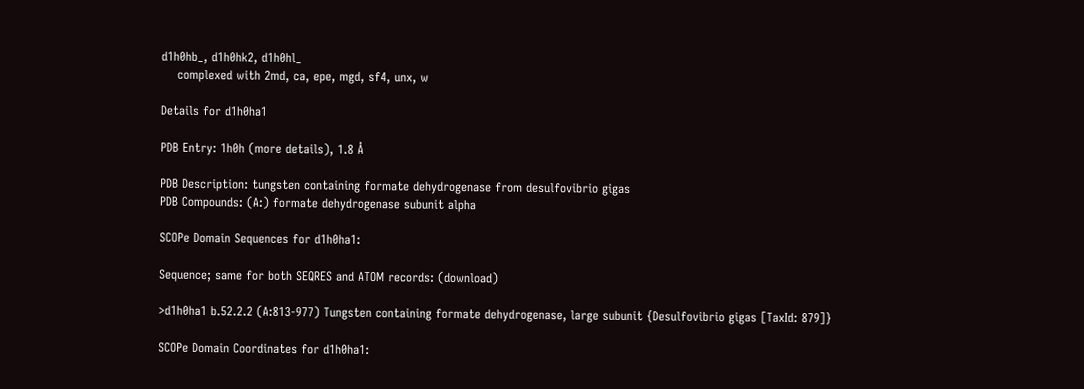d1h0hb_, d1h0hk2, d1h0hl_
    complexed with 2md, ca, epe, mgd, sf4, unx, w

Details for d1h0ha1

PDB Entry: 1h0h (more details), 1.8 Å

PDB Description: tungsten containing formate dehydrogenase from desulfovibrio gigas
PDB Compounds: (A:) formate dehydrogenase subunit alpha

SCOPe Domain Sequences for d1h0ha1:

Sequence; same for both SEQRES and ATOM records: (download)

>d1h0ha1 b.52.2.2 (A:813-977) Tungsten containing formate dehydrogenase, large subunit {Desulfovibrio gigas [TaxId: 879]}

SCOPe Domain Coordinates for d1h0ha1: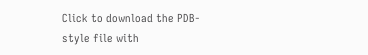Click to download the PDB-style file with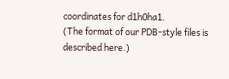coordinates for d1h0ha1.
(The format of our PDB-style files is described here.)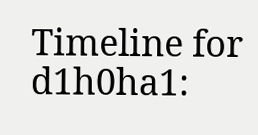Timeline for d1h0ha1: